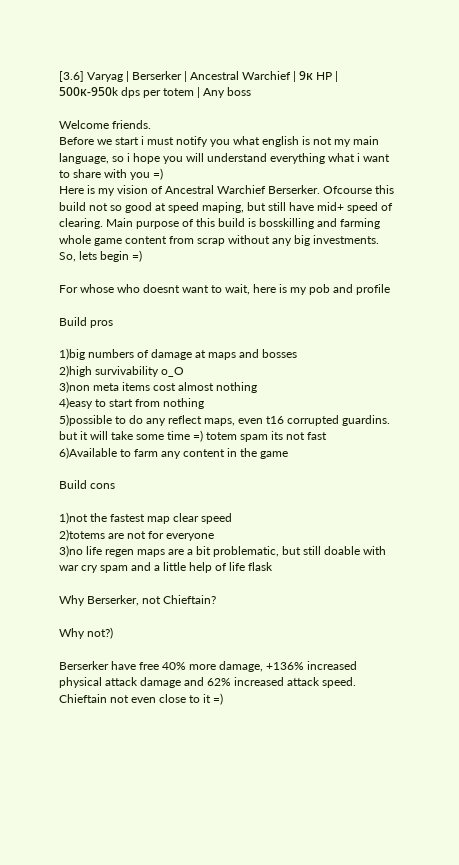[3.6] Varyag | Berserker | Ancestral Warchief | 9к HP | 500к-950k dps per totem | Any boss

Welcome friends.
Before we start i must notify you what english is not my main language, so i hope you will understand everything what i want to share with you =)
Here is my vision of Ancestral Warchief Berserker. Ofcourse this build not so good at speed maping, but still have mid+ speed of clearing. Main purpose of this build is bosskilling and farming whole game content from scrap without any big investments.
So, lets begin =)

For whose who doesnt want to wait, here is my pob and profile

Build pros

1)big numbers of damage at maps and bosses
2)high survivability o_O
3)non meta items cost almost nothing
4)easy to start from nothing
5)possible to do any reflect maps, even t16 corrupted guardins. but it will take some time =) totem spam its not fast
6)Available to farm any content in the game

Build cons

1)not the fastest map clear speed
2)totems are not for everyone
3)no life regen maps are a bit problematic, but still doable with war cry spam and a little help of life flask

Why Berserker, not Chieftain?

Why not?)

Berserker have free 40% more damage, +136% increased physical attack damage and 62% increased attack speed. Chieftain not even close to it =)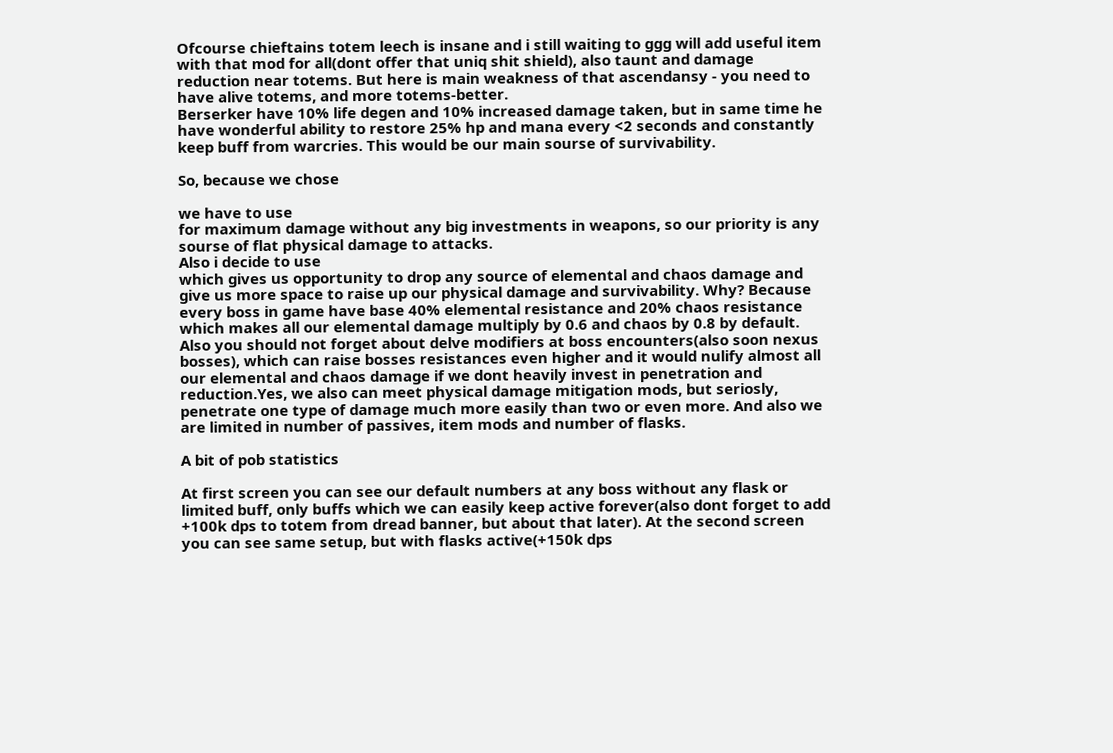Ofcourse chieftains totem leech is insane and i still waiting to ggg will add useful item with that mod for all(dont offer that uniq shit shield), also taunt and damage reduction near totems. But here is main weakness of that ascendansy - you need to have alive totems, and more totems-better.
Berserker have 10% life degen and 10% increased damage taken, but in same time he have wonderful ability to restore 25% hp and mana every <2 seconds and constantly keep buff from warcries. This would be our main sourse of survivability.

So, because we chose

we have to use
for maximum damage without any big investments in weapons, so our priority is any sourse of flat physical damage to attacks.
Also i decide to use
which gives us opportunity to drop any source of elemental and chaos damage and give us more space to raise up our physical damage and survivability. Why? Because every boss in game have base 40% elemental resistance and 20% chaos resistance which makes all our elemental damage multiply by 0.6 and chaos by 0.8 by default. Also you should not forget about delve modifiers at boss encounters(also soon nexus bosses), which can raise bosses resistances even higher and it would nulify almost all our elemental and chaos damage if we dont heavily invest in penetration and reduction.Yes, we also can meet physical damage mitigation mods, but seriosly, penetrate one type of damage much more easily than two or even more. And also we are limited in number of passives, item mods and number of flasks.

A bit of pob statistics

At first screen you can see our default numbers at any boss without any flask or limited buff, only buffs which we can easily keep active forever(also dont forget to add +100k dps to totem from dread banner, but about that later). At the second screen you can see same setup, but with flasks active(+150k dps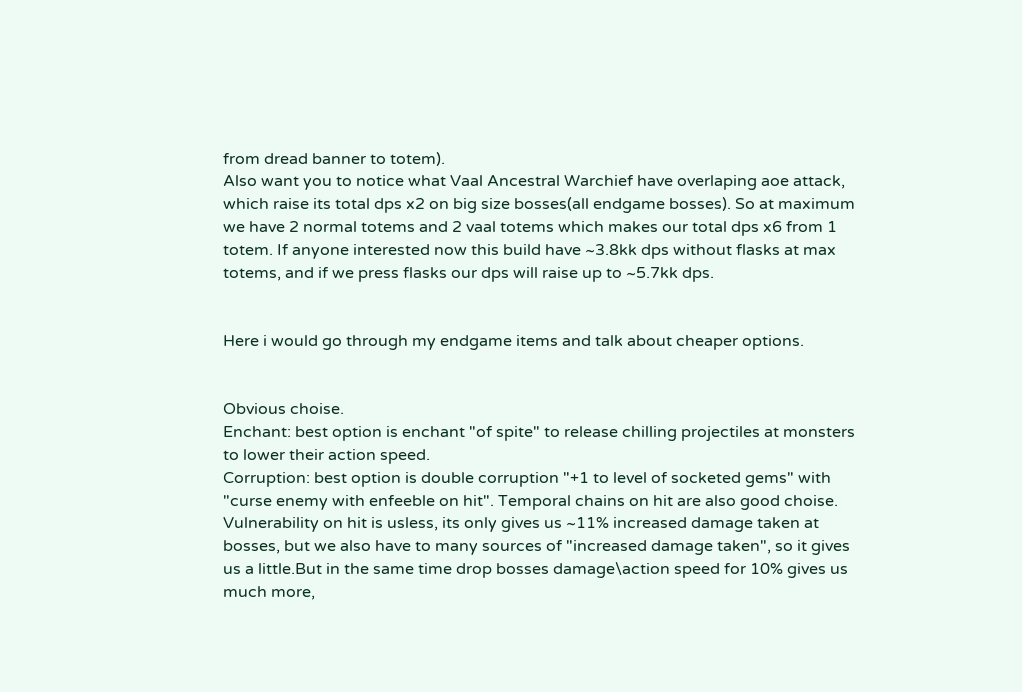from dread banner to totem).
Also want you to notice what Vaal Ancestral Warchief have overlaping aoe attack, which raise its total dps x2 on big size bosses(all endgame bosses). So at maximum we have 2 normal totems and 2 vaal totems which makes our total dps x6 from 1 totem. If anyone interested now this build have ~3.8kk dps without flasks at max totems, and if we press flasks our dps will raise up to ~5.7kk dps.


Here i would go through my endgame items and talk about cheaper options.


Obvious choise.
Enchant: best option is enchant "of spite" to release chilling projectiles at monsters to lower their action speed.
Corruption: best option is double corruption "+1 to level of socketed gems" with "curse enemy with enfeeble on hit". Temporal chains on hit are also good choise. Vulnerability on hit is usless, its only gives us ~11% increased damage taken at bosses, but we also have to many sources of "increased damage taken", so it gives us a little.But in the same time drop bosses damage\action speed for 10% gives us much more,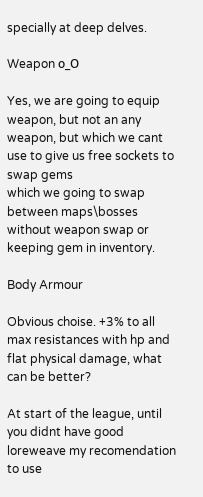specially at deep delves.

Weapon о_О

Yes, we are going to equip weapon, but not an any weapon, but which we cant use to give us free sockets to swap gems
which we going to swap between maps\bosses without weapon swap or keeping gem in inventory.

Body Armour

Obvious choise. +3% to all max resistances with hp and flat physical damage, what can be better?

At start of the league, until you didnt have good loreweave my recomendation to use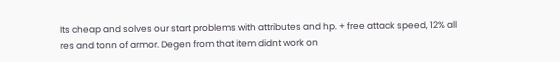Its cheap and solves our start problems with attributes and hp. + free attack speed, 12% all res and tonn of armor. Degen from that item didnt work on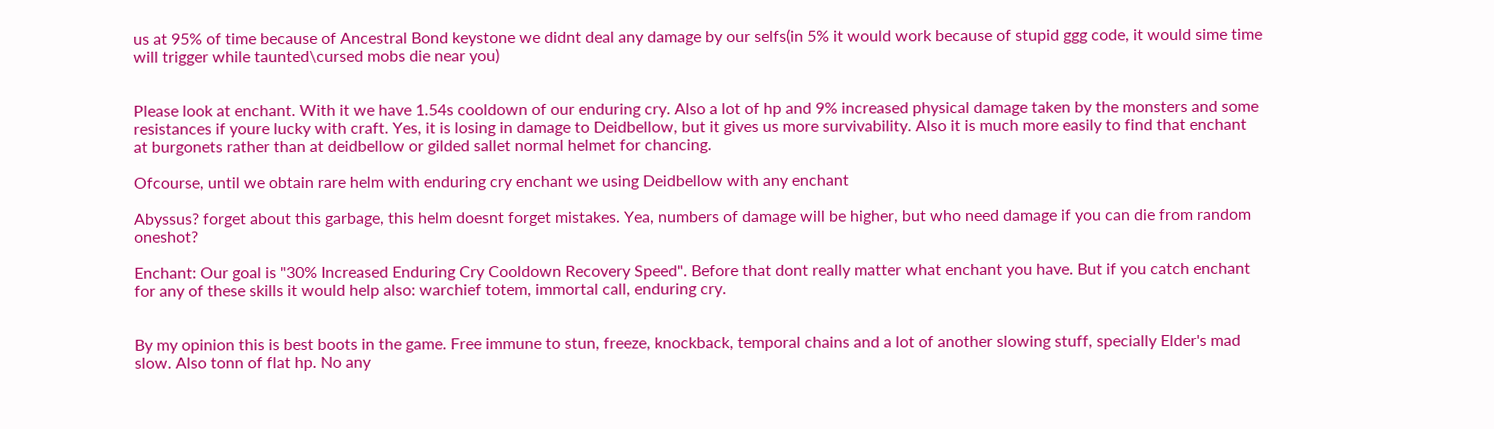us at 95% of time because of Ancestral Bond keystone we didnt deal any damage by our selfs(in 5% it would work because of stupid ggg code, it would sime time will trigger while taunted\cursed mobs die near you)


Please look at enchant. With it we have 1.54s cooldown of our enduring cry. Also a lot of hp and 9% increased physical damage taken by the monsters and some resistances if youre lucky with craft. Yes, it is losing in damage to Deidbellow, but it gives us more survivability. Also it is much more easily to find that enchant at burgonets rather than at deidbellow or gilded sallet normal helmet for chancing.

Ofcourse, until we obtain rare helm with enduring cry enchant we using Deidbellow with any enchant

Abyssus? forget about this garbage, this helm doesnt forget mistakes. Yea, numbers of damage will be higher, but who need damage if you can die from random oneshot?

Enchant: Our goal is "30% Increased Enduring Cry Cooldown Recovery Speed". Before that dont really matter what enchant you have. But if you catch enchant for any of these skills it would help also: warchief totem, immortal call, enduring cry.


By my opinion this is best boots in the game. Free immune to stun, freeze, knockback, temporal chains and a lot of another slowing stuff, specially Elder's mad slow. Also tonn of flat hp. No any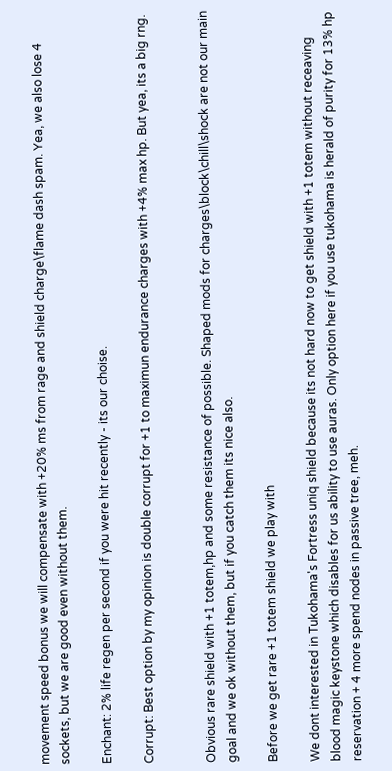movement speed bonus we will compensate with +20% ms from rage and shield charge\flame dash spam. Yea, we also lose 4 sockets, but we are good even without them.

Enchant: 2% life regen per second if you were hit recently - its our choise.

Corrupt: Best option by my opinion is double corrupt for +1 to maximun endurance charges with +4% max hp. But yea, its a big rng.


Obvious rare shield with +1 totem,hp and some resistance of possible. Shaped mods for charges\block\chill\shock are not our main goal and we ok without them, but if you catch them its nice also.

Before we get rare +1 totem shield we play with

We dont interested in Tukohama's Fortress uniq shield because its not hard now to get shield with +1 totem without receaving blood magic keystone which disables for us ability to use auras. Only option here if you use tukohama is herald of purity for 13% hp reservation + 4 more spend nodes in passive tree, meh.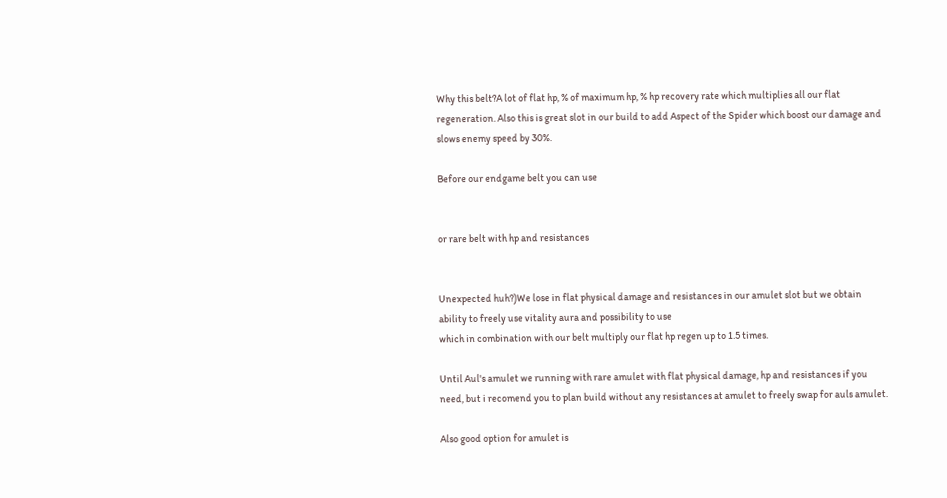Why this belt?A lot of flat hp, % of maximum hp, % hp recovery rate which multiplies all our flat regeneration. Also this is great slot in our build to add Aspect of the Spider which boost our damage and slows enemy speed by 30%.

Before our endgame belt you can use


or rare belt with hp and resistances


Unexpected huh?)We lose in flat physical damage and resistances in our amulet slot but we obtain ability to freely use vitality aura and possibility to use
which in combination with our belt multiply our flat hp regen up to 1.5 times.

Until Aul's amulet we running with rare amulet with flat physical damage, hp and resistances if you need, but i recomend you to plan build without any resistances at amulet to freely swap for auls amulet.

Also good option for amulet is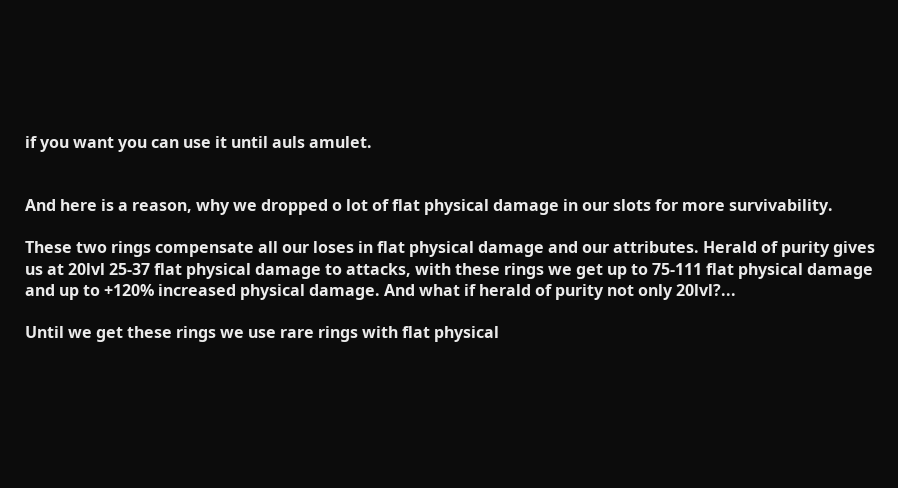if you want you can use it until auls amulet.


And here is a reason, why we dropped o lot of flat physical damage in our slots for more survivability.

These two rings compensate all our loses in flat physical damage and our attributes. Herald of purity gives us at 20lvl 25-37 flat physical damage to attacks, with these rings we get up to 75-111 flat physical damage and up to +120% increased physical damage. And what if herald of purity not only 20lvl?...

Until we get these rings we use rare rings with flat physical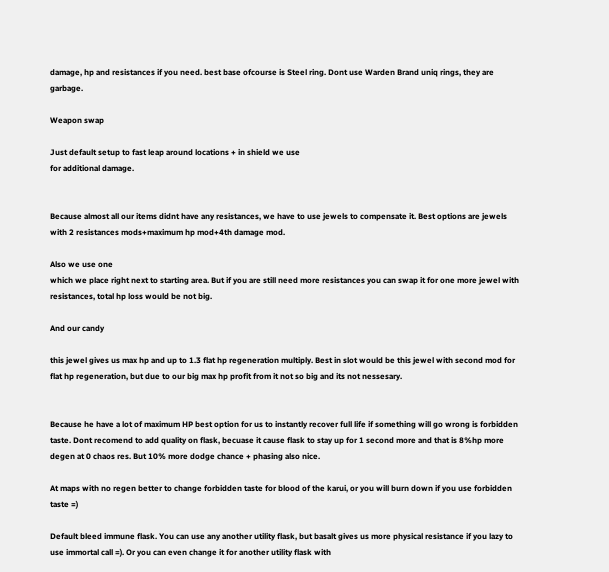damage, hp and resistances if you need. best base ofcourse is Steel ring. Dont use Warden Brand uniq rings, they are garbage.

Weapon swap

Just default setup to fast leap around locations + in shield we use
for additional damage.


Because almost all our items didnt have any resistances, we have to use jewels to compensate it. Best options are jewels with 2 resistances mods+maximum hp mod+4th damage mod.

Also we use one
which we place right next to starting area. But if you are still need more resistances you can swap it for one more jewel with resistances, total hp loss would be not big.

And our candy

this jewel gives us max hp and up to 1.3 flat hp regeneration multiply. Best in slot would be this jewel with second mod for flat hp regeneration, but due to our big max hp profit from it not so big and its not nessesary.


Because he have a lot of maximum HP best option for us to instantly recover full life if something will go wrong is forbidden taste. Dont recomend to add quality on flask, becuase it cause flask to stay up for 1 second more and that is 8%hp more degen at 0 chaos res. But 10% more dodge chance + phasing also nice.

At maps with no regen better to change forbidden taste for blood of the karui, or you will burn down if you use forbidden taste =)

Default bleed immune flask. You can use any another utility flask, but basalt gives us more physical resistance if you lazy to use immortal call =). Or you can even change it for another utility flask with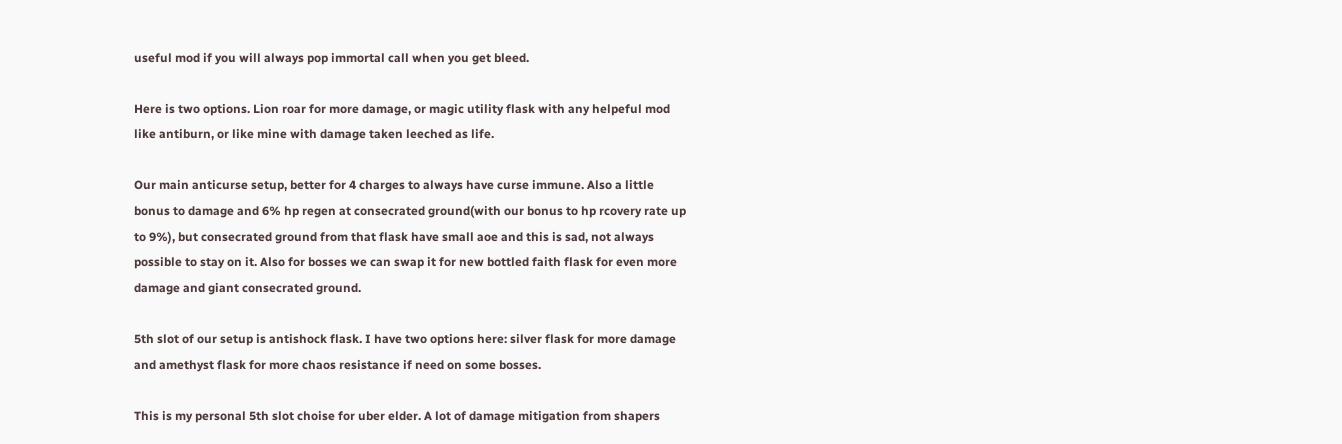useful mod if you will always pop immortal call when you get bleed.

Here is two options. Lion roar for more damage, or magic utility flask with any helpeful mod like antiburn, or like mine with damage taken leeched as life.

Our main anticurse setup, better for 4 charges to always have curse immune. Also a little bonus to damage and 6% hp regen at consecrated ground(with our bonus to hp rcovery rate up to 9%), but consecrated ground from that flask have small aoe and this is sad, not always possible to stay on it. Also for bosses we can swap it for new bottled faith flask for even more damage and giant consecrated ground.

5th slot of our setup is antishock flask. I have two options here: silver flask for more damage and amethyst flask for more chaos resistance if need on some bosses.

This is my personal 5th slot choise for uber elder. A lot of damage mitigation from shapers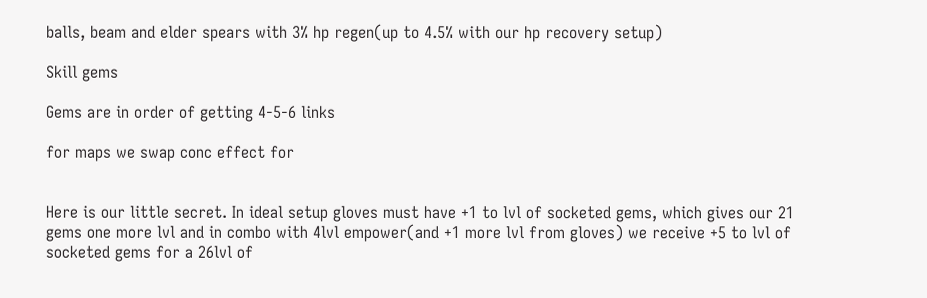balls, beam and elder spears with 3% hp regen(up to 4.5% with our hp recovery setup)

Skill gems

Gems are in order of getting 4-5-6 links

for maps we swap conc effect for


Here is our little secret. In ideal setup gloves must have +1 to lvl of socketed gems, which gives our 21 gems one more lvl and in combo with 4lvl empower(and +1 more lvl from gloves) we receive +5 to lvl of socketed gems for a 26lvl of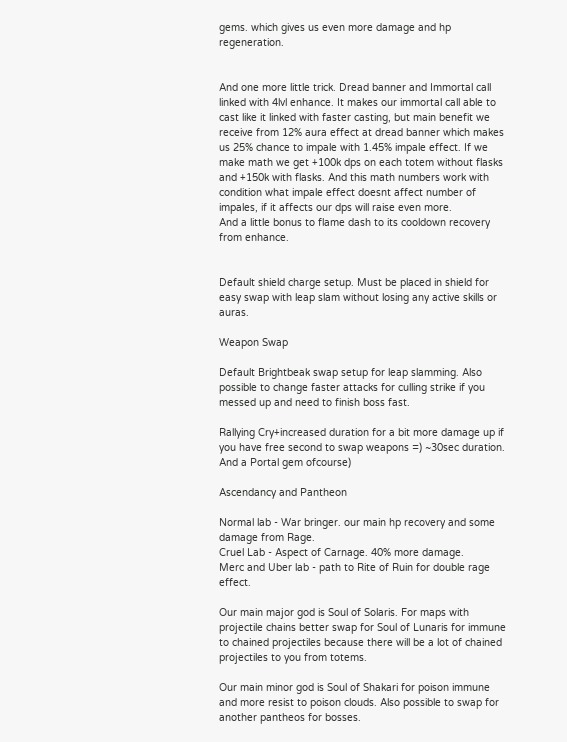gems. which gives us even more damage and hp regeneration.


And one more little trick. Dread banner and Immortal call linked with 4lvl enhance. It makes our immortal call able to cast like it linked with faster casting, but main benefit we receive from 12% aura effect at dread banner which makes us 25% chance to impale with 1.45% impale effect. If we make math we get +100k dps on each totem without flasks and +150k with flasks. And this math numbers work with condition what impale effect doesnt affect number of impales, if it affects our dps will raise even more.
And a little bonus to flame dash to its cooldown recovery from enhance.


Default shield charge setup. Must be placed in shield for easy swap with leap slam without losing any active skills or auras.

Weapon Swap

Default Brightbeak swap setup for leap slamming. Also possible to change faster attacks for culling strike if you messed up and need to finish boss fast.

Rallying Cry+increased duration for a bit more damage up if you have free second to swap weapons =) ~30sec duration.
And a Portal gem ofcourse)

Ascendancy and Pantheon

Normal lab - War bringer. our main hp recovery and some damage from Rage.
Cruel Lab - Aspect of Carnage. 40% more damage.
Merc and Uber lab - path to Rite of Ruin for double rage effect.

Our main major god is Soul of Solaris. For maps with projectile chains better swap for Soul of Lunaris for immune to chained projectiles because there will be a lot of chained projectiles to you from totems.

Our main minor god is Soul of Shakari for poison immune and more resist to poison clouds. Also possible to swap for another pantheos for bosses.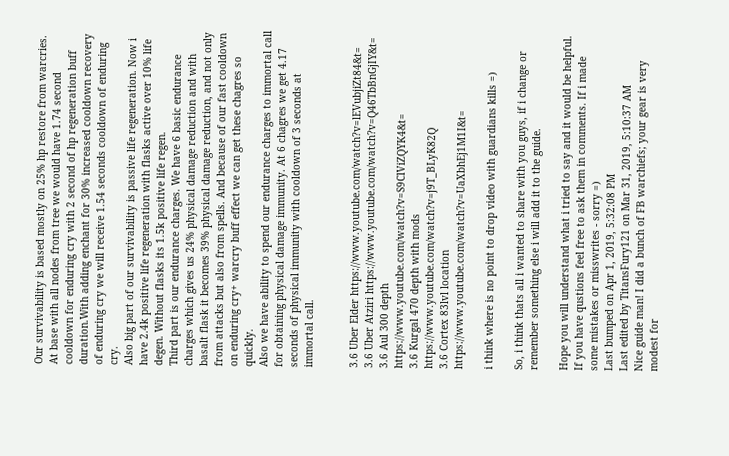Our survivability is based mostly on 25% hp restore from warcries. At base with all nodes from tree we would have 1.74 second cooldown for enduring cry with 2 second of hp regeneration buff duration.With adding enchant for 30% increased cooldown recovery of enduring cry we will receive 1.54 seconds cooldown of enduring cry.
Also big part of our survivability is passive life regeneration. Now i have 2.4k positive life regeneration with flasks active over 10% life degen. Without flasks its 1.5k positive life regen.
Third part is our endurance charges. We have 6 basic endurance charges which gives us 24% physical damage reduction and with basalt flask it becomes 39% physical damage reduction, and not only from attacks but also from spells. And because of our fast cooldown on enduring cry+ warcry buff effect we can get these chagres so quickly.
Also we have ability to spend our endurance charges to immortal call for obtaining physical damage immunity. At 6 chagres we get 4.17 seconds of physical immunity with cooldown of 3 seconds at immortal call.


3.6 Uber Elder https://www.youtube.com/watch?v=lEVubjiZt84&t=
3.6 Uber Atziri https://www.youtube.com/watch?v=Q46TbBnGjIY&t=
3.6 Aul 300 depth https://www.youtube.com/watch?v=S9ClViZQYK4&t=
3.6 Kurgal 470 depth with mods https://www.youtube.com/watch?v=j9T_BLyK82Q
3.6 Cortex 83lvl location https://www.youtube.com/watch?v=UaXbhEj1M1I&t=

i think where is no point to drop video with guardians kills =)

So, i think thats all i wanted to share with you guys, if i change or remember something else i will add it to the guide.

Hope you will understand what i tried to say and it would be helpful. If you have qustions feel free to ask them in comments. If i made some mistakes or misswrites - sorry =)
Last bumped on Apr 1, 2019, 5:32:08 PM
Last edited by TitansFury121 on Mar 31, 2019, 5:10:37 AM
Nice guide man! I did a bunch of FB warchiefs; your gear is very modest for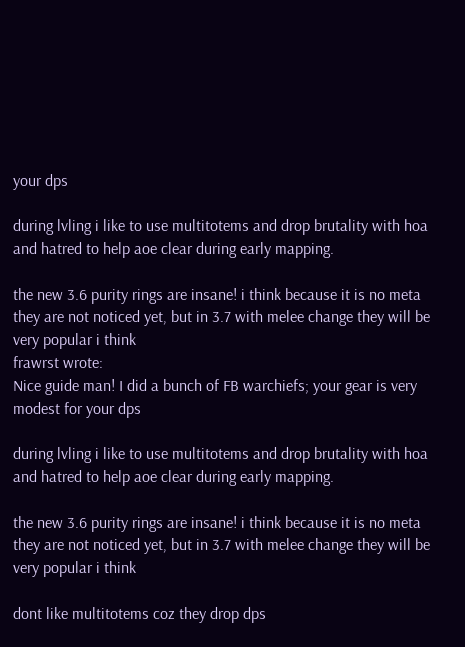your dps

during lvling i like to use multitotems and drop brutality with hoa and hatred to help aoe clear during early mapping.

the new 3.6 purity rings are insane! i think because it is no meta they are not noticed yet, but in 3.7 with melee change they will be very popular i think
frawrst wrote:
Nice guide man! I did a bunch of FB warchiefs; your gear is very modest for your dps

during lvling i like to use multitotems and drop brutality with hoa and hatred to help aoe clear during early mapping.

the new 3.6 purity rings are insane! i think because it is no meta they are not noticed yet, but in 3.7 with melee change they will be very popular i think

dont like multitotems coz they drop dps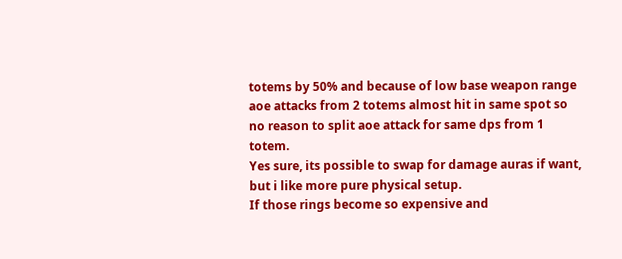totems by 50% and because of low base weapon range aoe attacks from 2 totems almost hit in same spot so no reason to split aoe attack for same dps from 1 totem.
Yes sure, its possible to swap for damage auras if want, but i like more pure physical setup.
If those rings become so expensive and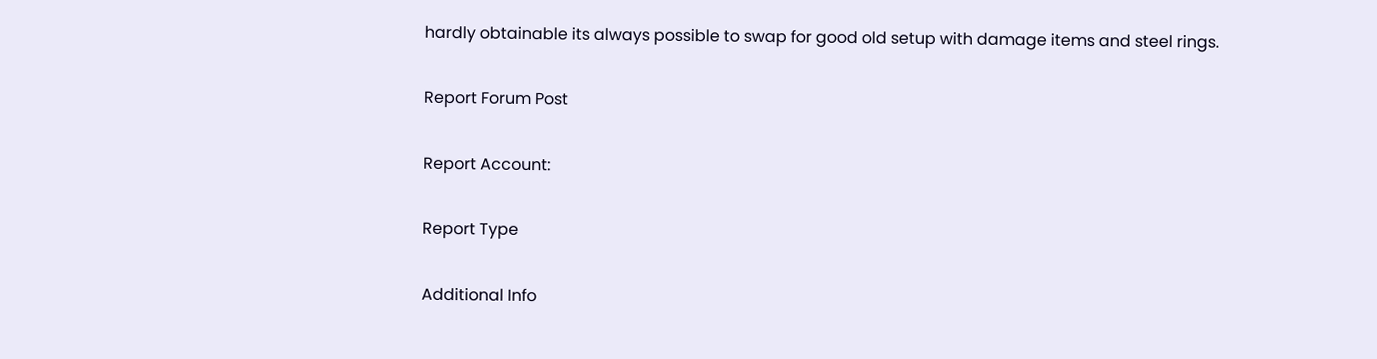hardly obtainable its always possible to swap for good old setup with damage items and steel rings.

Report Forum Post

Report Account:

Report Type

Additional Info